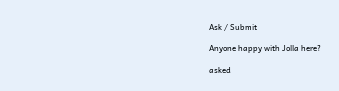Ask / Submit

Anyone happy with Jolla here?

asked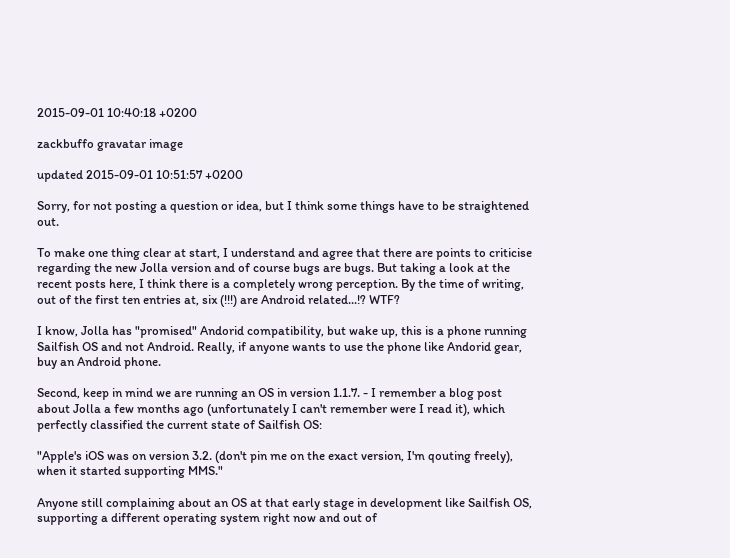2015-09-01 10:40:18 +0200

zackbuffo gravatar image

updated 2015-09-01 10:51:57 +0200

Sorry, for not posting a question or idea, but I think some things have to be straightened out.

To make one thing clear at start, I understand and agree that there are points to criticise regarding the new Jolla version and of course bugs are bugs. But taking a look at the recent posts here, I think there is a completely wrong perception. By the time of writing, out of the first ten entries at, six (!!!) are Android related...!? WTF?

I know, Jolla has "promised" Andorid compatibility, but wake up, this is a phone running Sailfish OS and not Android. Really, if anyone wants to use the phone like Andorid gear, buy an Android phone.

Second, keep in mind we are running an OS in version 1.1.7. - I remember a blog post about Jolla a few months ago (unfortunately I can't remember were I read it), which perfectly classified the current state of Sailfish OS:

"Apple's iOS was on version 3.2. (don't pin me on the exact version, I'm qouting freely), when it started supporting MMS."

Anyone still complaining about an OS at that early stage in development like Sailfish OS, supporting a different operating system right now and out of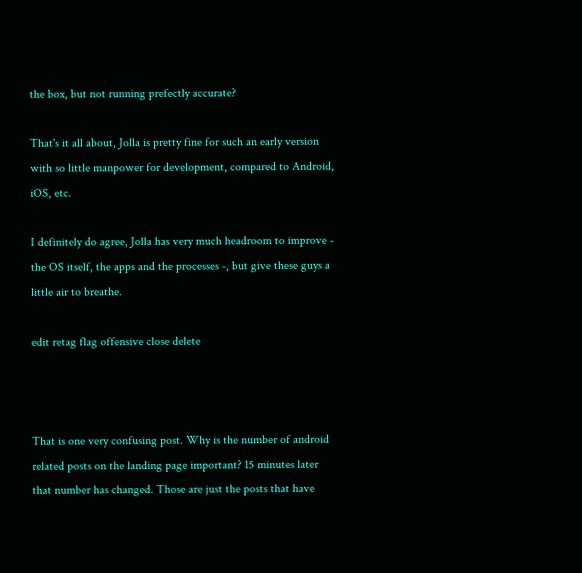the box, but not running prefectly accurate?

That's it all about, Jolla is pretty fine for such an early version with so little manpower for development, compared to Android, iOS, etc.

I definitely do agree, Jolla has very much headroom to improve - the OS itself, the apps and the processes -, but give these guys a little air to breathe.

edit retag flag offensive close delete



That is one very confusing post. Why is the number of android related posts on the landing page important? 15 minutes later that number has changed. Those are just the posts that have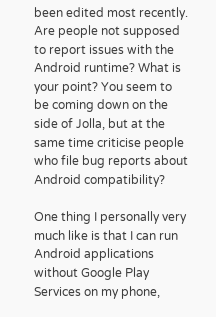been edited most recently. Are people not supposed to report issues with the Android runtime? What is your point? You seem to be coming down on the side of Jolla, but at the same time criticise people who file bug reports about Android compatibility?

One thing I personally very much like is that I can run Android applications without Google Play Services on my phone,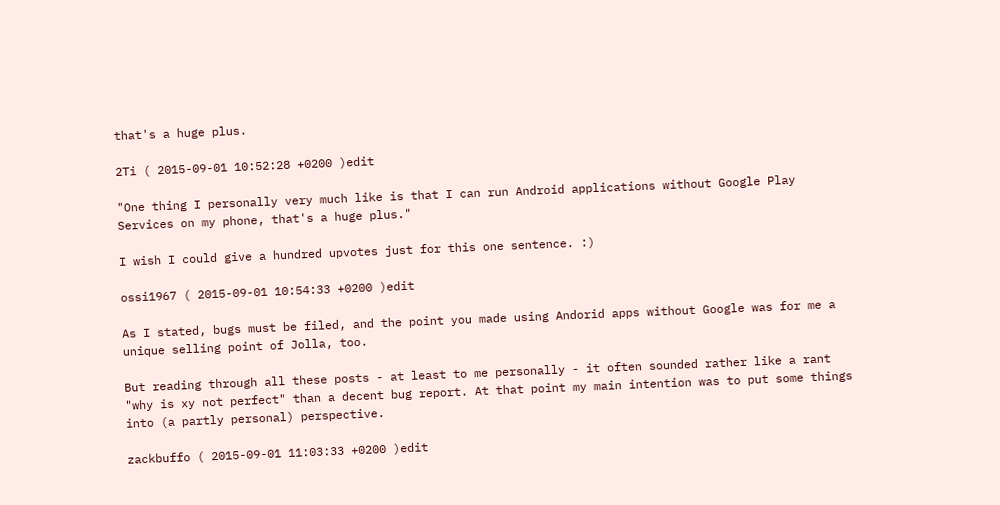that's a huge plus.

2Ti ( 2015-09-01 10:52:28 +0200 )edit

"One thing I personally very much like is that I can run Android applications without Google Play Services on my phone, that's a huge plus."

I wish I could give a hundred upvotes just for this one sentence. :)

ossi1967 ( 2015-09-01 10:54:33 +0200 )edit

As I stated, bugs must be filed, and the point you made using Andorid apps without Google was for me a unique selling point of Jolla, too.

But reading through all these posts - at least to me personally - it often sounded rather like a rant "why is xy not perfect" than a decent bug report. At that point my main intention was to put some things into (a partly personal) perspective.

zackbuffo ( 2015-09-01 11:03:33 +0200 )edit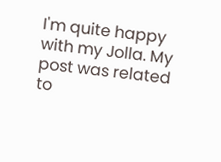I'm quite happy with my Jolla. My post was related to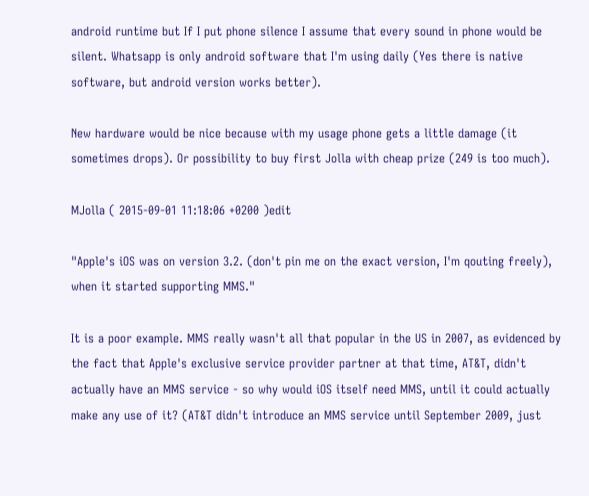android runtime but If I put phone silence I assume that every sound in phone would be silent. Whatsapp is only android software that I'm using daily (Yes there is native software, but android version works better).

New hardware would be nice because with my usage phone gets a little damage (it sometimes drops). Or possibility to buy first Jolla with cheap prize (249 is too much).

MJolla ( 2015-09-01 11:18:06 +0200 )edit

"Apple's iOS was on version 3.2. (don't pin me on the exact version, I'm qouting freely), when it started supporting MMS."

It is a poor example. MMS really wasn't all that popular in the US in 2007, as evidenced by the fact that Apple's exclusive service provider partner at that time, AT&T, didn't actually have an MMS service - so why would iOS itself need MMS, until it could actually make any use of it? (AT&T didn't introduce an MMS service until September 2009, just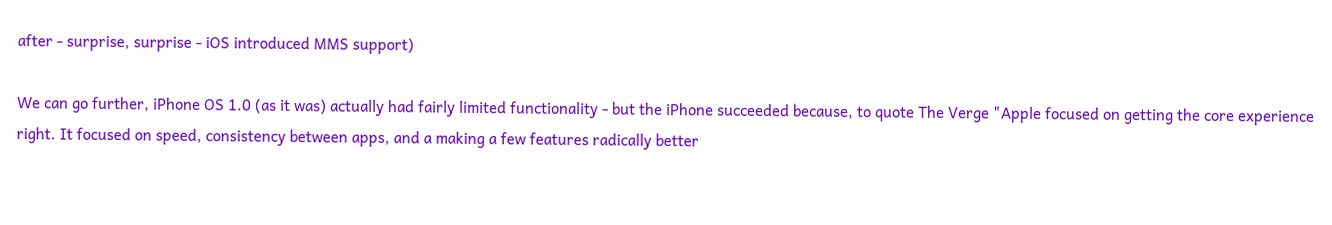after - surprise, surprise - iOS introduced MMS support)

We can go further, iPhone OS 1.0 (as it was) actually had fairly limited functionality - but the iPhone succeeded because, to quote The Verge "Apple focused on getting the core experience right. It focused on speed, consistency between apps, and a making a few features radically better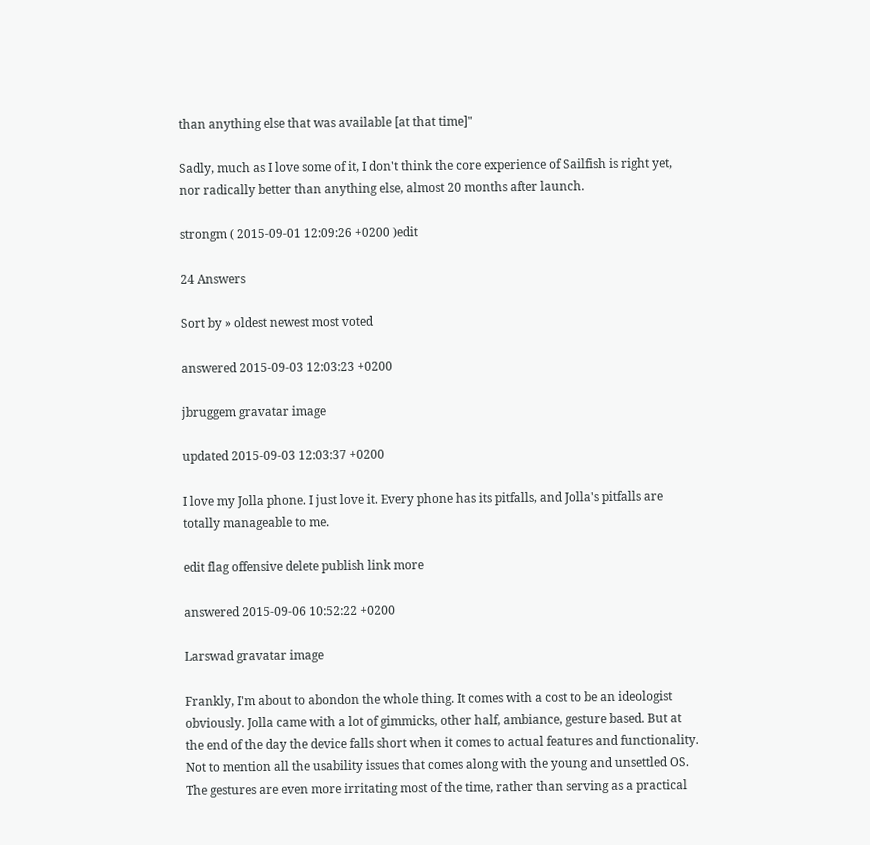than anything else that was available [at that time]"

Sadly, much as I love some of it, I don't think the core experience of Sailfish is right yet, nor radically better than anything else, almost 20 months after launch.

strongm ( 2015-09-01 12:09:26 +0200 )edit

24 Answers

Sort by » oldest newest most voted

answered 2015-09-03 12:03:23 +0200

jbruggem gravatar image

updated 2015-09-03 12:03:37 +0200

I love my Jolla phone. I just love it. Every phone has its pitfalls, and Jolla's pitfalls are totally manageable to me.

edit flag offensive delete publish link more

answered 2015-09-06 10:52:22 +0200

Larswad gravatar image

Frankly, I'm about to abondon the whole thing. It comes with a cost to be an ideologist obviously. Jolla came with a lot of gimmicks, other half, ambiance, gesture based. But at the end of the day the device falls short when it comes to actual features and functionality. Not to mention all the usability issues that comes along with the young and unsettled OS. The gestures are even more irritating most of the time, rather than serving as a practical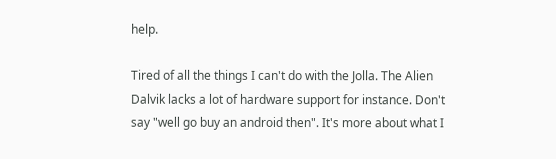help.

Tired of all the things I can't do with the Jolla. The Alien Dalvik lacks a lot of hardware support for instance. Don't say "well go buy an android then". It's more about what I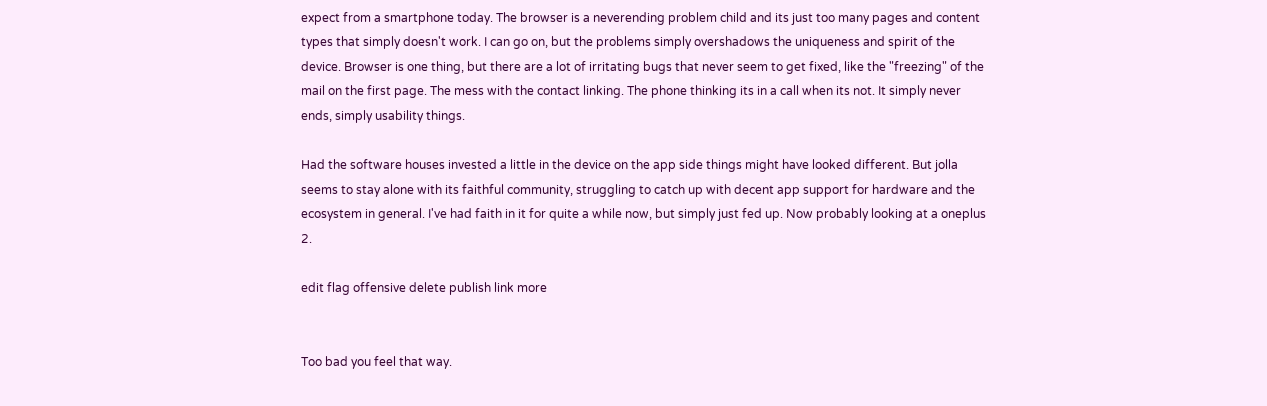expect from a smartphone today. The browser is a neverending problem child and its just too many pages and content types that simply doesn't work. I can go on, but the problems simply overshadows the uniqueness and spirit of the device. Browser is one thing, but there are a lot of irritating bugs that never seem to get fixed, like the "freezing" of the mail on the first page. The mess with the contact linking. The phone thinking its in a call when its not. It simply never ends, simply usability things.

Had the software houses invested a little in the device on the app side things might have looked different. But jolla seems to stay alone with its faithful community, struggling to catch up with decent app support for hardware and the ecosystem in general. I've had faith in it for quite a while now, but simply just fed up. Now probably looking at a oneplus 2.

edit flag offensive delete publish link more


Too bad you feel that way.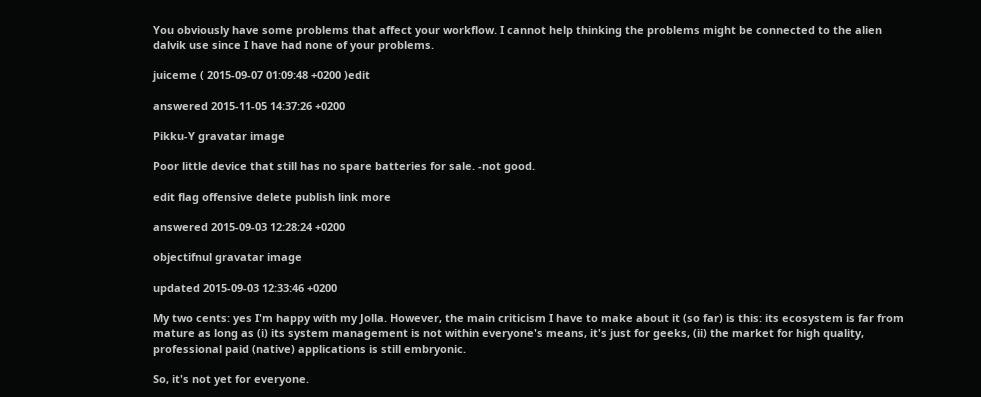You obviously have some problems that affect your workflow. I cannot help thinking the problems might be connected to the alien dalvik use since I have had none of your problems.

juiceme ( 2015-09-07 01:09:48 +0200 )edit

answered 2015-11-05 14:37:26 +0200

Pikku-Y gravatar image

Poor little device that still has no spare batteries for sale. -not good.

edit flag offensive delete publish link more

answered 2015-09-03 12:28:24 +0200

objectifnul gravatar image

updated 2015-09-03 12:33:46 +0200

My two cents: yes I'm happy with my Jolla. However, the main criticism I have to make about it (so far) is this: its ecosystem is far from mature as long as (i) its system management is not within everyone's means, it's just for geeks, (ii) the market for high quality, professional paid (native) applications is still embryonic.

So, it's not yet for everyone.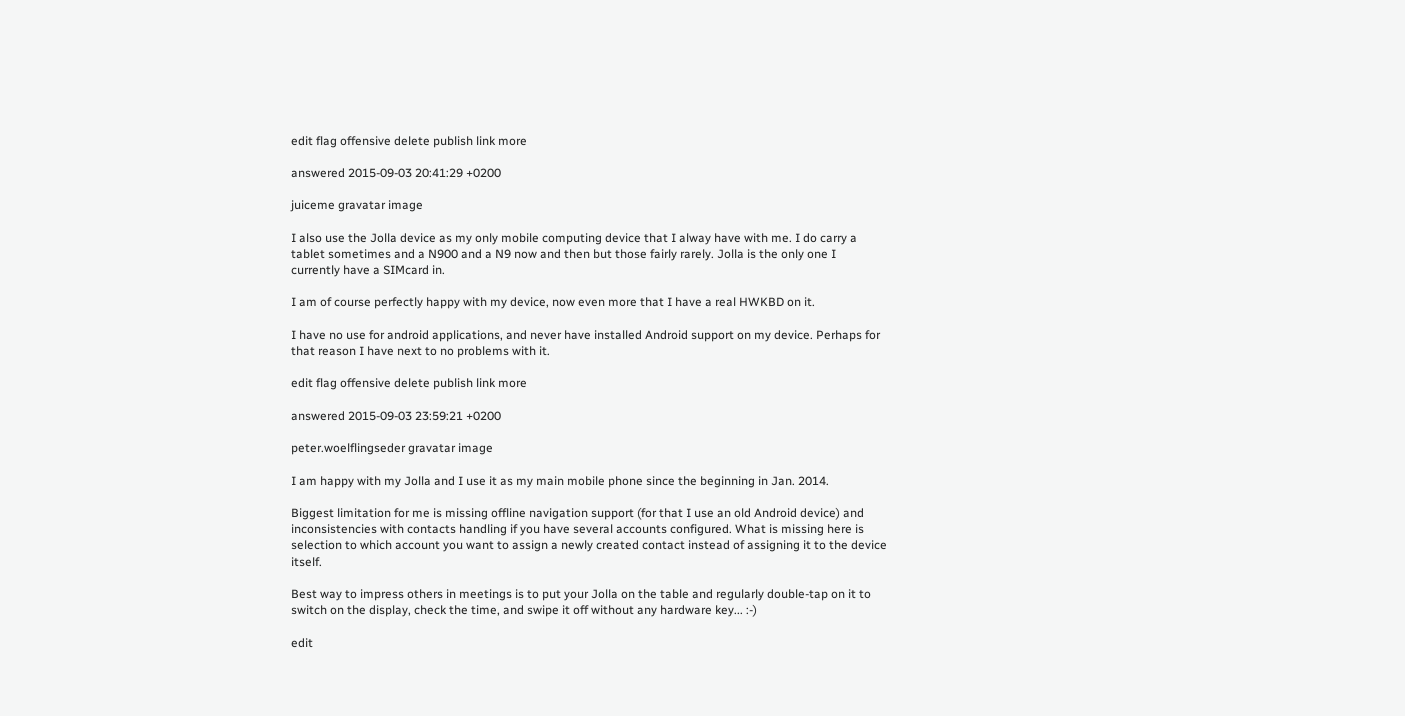edit flag offensive delete publish link more

answered 2015-09-03 20:41:29 +0200

juiceme gravatar image

I also use the Jolla device as my only mobile computing device that I alway have with me. I do carry a tablet sometimes and a N900 and a N9 now and then but those fairly rarely. Jolla is the only one I currently have a SIMcard in.

I am of course perfectly happy with my device, now even more that I have a real HWKBD on it.

I have no use for android applications, and never have installed Android support on my device. Perhaps for that reason I have next to no problems with it.

edit flag offensive delete publish link more

answered 2015-09-03 23:59:21 +0200

peter.woelflingseder gravatar image

I am happy with my Jolla and I use it as my main mobile phone since the beginning in Jan. 2014.

Biggest limitation for me is missing offline navigation support (for that I use an old Android device) and inconsistencies with contacts handling if you have several accounts configured. What is missing here is selection to which account you want to assign a newly created contact instead of assigning it to the device itself.

Best way to impress others in meetings is to put your Jolla on the table and regularly double-tap on it to switch on the display, check the time, and swipe it off without any hardware key... :-)

edit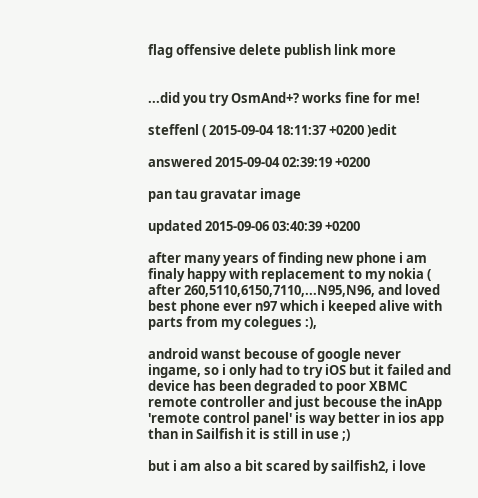flag offensive delete publish link more


...did you try OsmAnd+? works fine for me!

steffenl ( 2015-09-04 18:11:37 +0200 )edit

answered 2015-09-04 02:39:19 +0200

pan tau gravatar image

updated 2015-09-06 03:40:39 +0200

after many years of finding new phone i am finaly happy with replacement to my nokia ( after 260,5110,6150,7110,...N95,N96, and loved best phone ever n97 which i keeped alive with parts from my colegues :),

android wanst becouse of google never ingame, so i only had to try iOS but it failed and device has been degraded to poor XBMC remote controller and just becouse the inApp 'remote control panel' is way better in ios app than in Sailfish it is still in use ;)

but i am also a bit scared by sailfish2, i love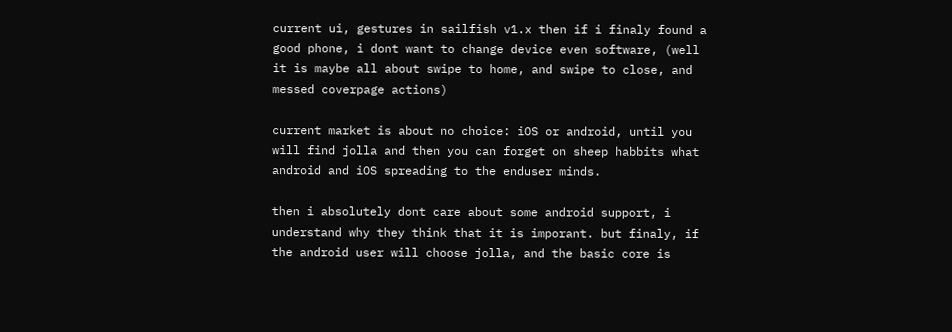current ui, gestures in sailfish v1.x then if i finaly found a good phone, i dont want to change device even software, (well it is maybe all about swipe to home, and swipe to close, and messed coverpage actions)

current market is about no choice: iOS or android, until you will find jolla and then you can forget on sheep habbits what android and iOS spreading to the enduser minds.

then i absolutely dont care about some android support, i understand why they think that it is imporant. but finaly, if the android user will choose jolla, and the basic core is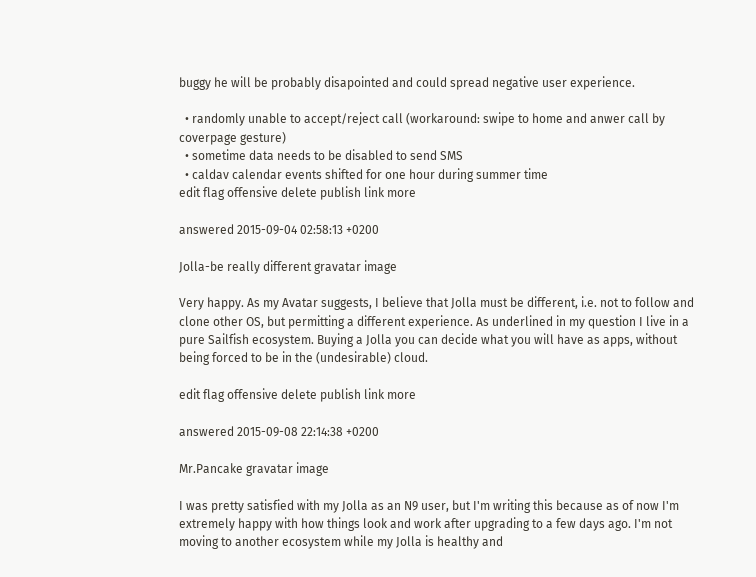buggy he will be probably disapointed and could spread negative user experience.

  • randomly unable to accept/reject call (workaround: swipe to home and anwer call by coverpage gesture)
  • sometime data needs to be disabled to send SMS
  • caldav calendar events shifted for one hour during summer time
edit flag offensive delete publish link more

answered 2015-09-04 02:58:13 +0200

Jolla-be really different gravatar image

Very happy. As my Avatar suggests, I believe that Jolla must be different, i.e. not to follow and clone other OS, but permitting a different experience. As underlined in my question I live in a pure Sailfish ecosystem. Buying a Jolla you can decide what you will have as apps, without being forced to be in the (undesirable) cloud.

edit flag offensive delete publish link more

answered 2015-09-08 22:14:38 +0200

Mr.Pancake gravatar image

I was pretty satisfied with my Jolla as an N9 user, but I'm writing this because as of now I'm extremely happy with how things look and work after upgrading to a few days ago. I'm not moving to another ecosystem while my Jolla is healthy and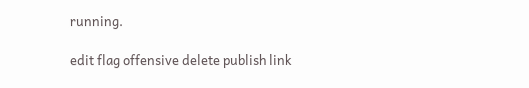running.

edit flag offensive delete publish link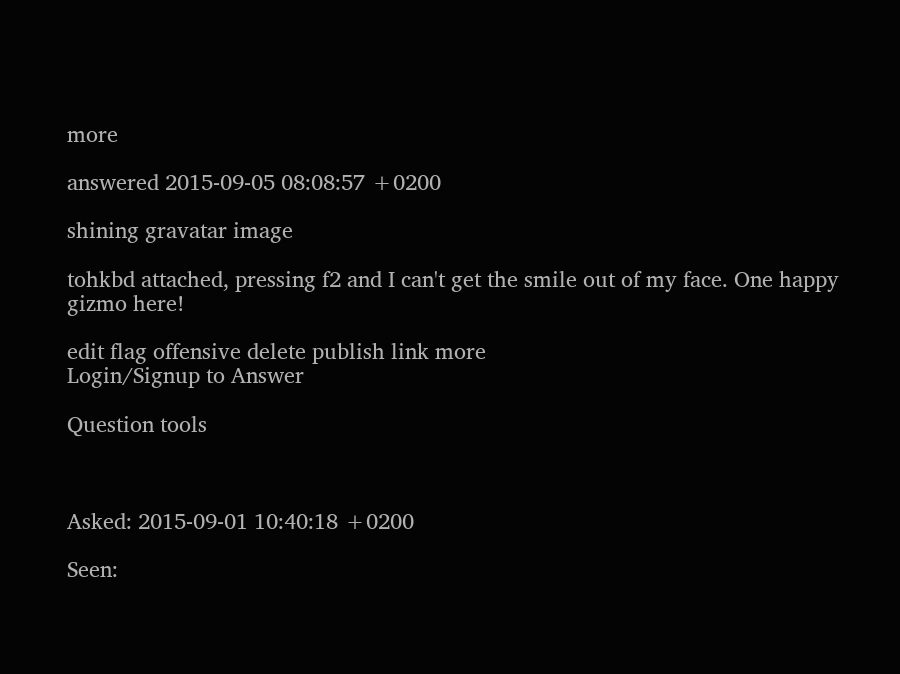more

answered 2015-09-05 08:08:57 +0200

shining gravatar image

tohkbd attached, pressing f2 and I can't get the smile out of my face. One happy gizmo here!

edit flag offensive delete publish link more
Login/Signup to Answer

Question tools



Asked: 2015-09-01 10:40:18 +0200

Seen: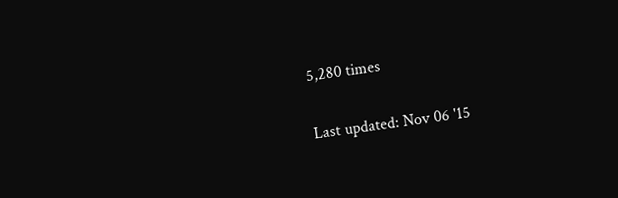5,280 times

Last updated: Nov 06 '15